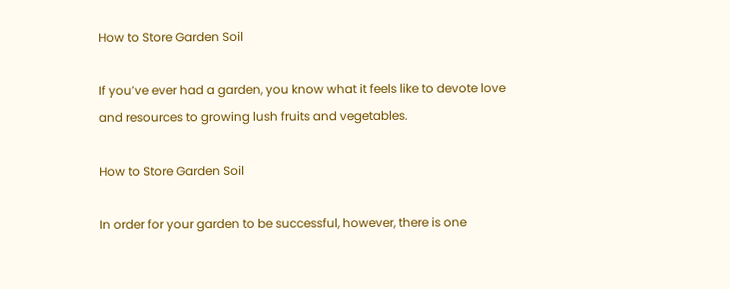How to Store Garden Soil

If you’ve ever had a garden, you know what it feels like to devote love and resources to growing lush fruits and vegetables.

How to Store Garden Soil

In order for your garden to be successful, however, there is one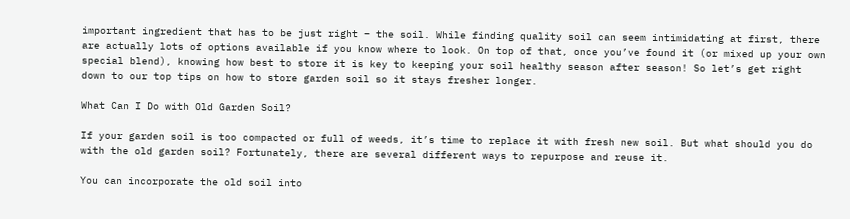important ingredient that has to be just right – the soil. While finding quality soil can seem intimidating at first, there are actually lots of options available if you know where to look. On top of that, once you’ve found it (or mixed up your own special blend), knowing how best to store it is key to keeping your soil healthy season after season! So let’s get right down to our top tips on how to store garden soil so it stays fresher longer.

What Can I Do with Old Garden Soil?

If your garden soil is too compacted or full of weeds, it’s time to replace it with fresh new soil. But what should you do with the old garden soil? Fortunately, there are several different ways to repurpose and reuse it.

You can incorporate the old soil into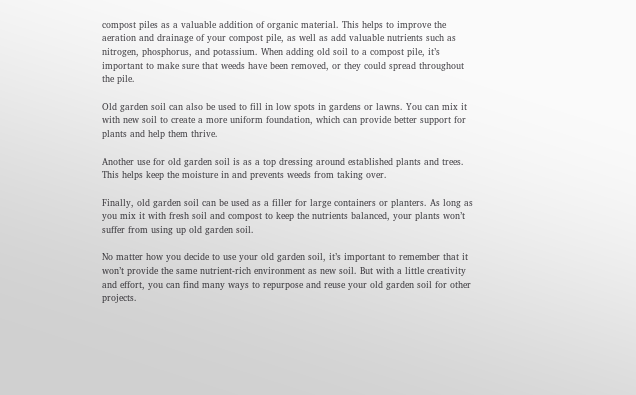compost piles as a valuable addition of organic material. This helps to improve the aeration and drainage of your compost pile, as well as add valuable nutrients such as nitrogen, phosphorus, and potassium. When adding old soil to a compost pile, it’s important to make sure that weeds have been removed, or they could spread throughout the pile.

Old garden soil can also be used to fill in low spots in gardens or lawns. You can mix it with new soil to create a more uniform foundation, which can provide better support for plants and help them thrive.

Another use for old garden soil is as a top dressing around established plants and trees. This helps keep the moisture in and prevents weeds from taking over.

Finally, old garden soil can be used as a filler for large containers or planters. As long as you mix it with fresh soil and compost to keep the nutrients balanced, your plants won’t suffer from using up old garden soil.

No matter how you decide to use your old garden soil, it’s important to remember that it won’t provide the same nutrient-rich environment as new soil. But with a little creativity and effort, you can find many ways to repurpose and reuse your old garden soil for other projects.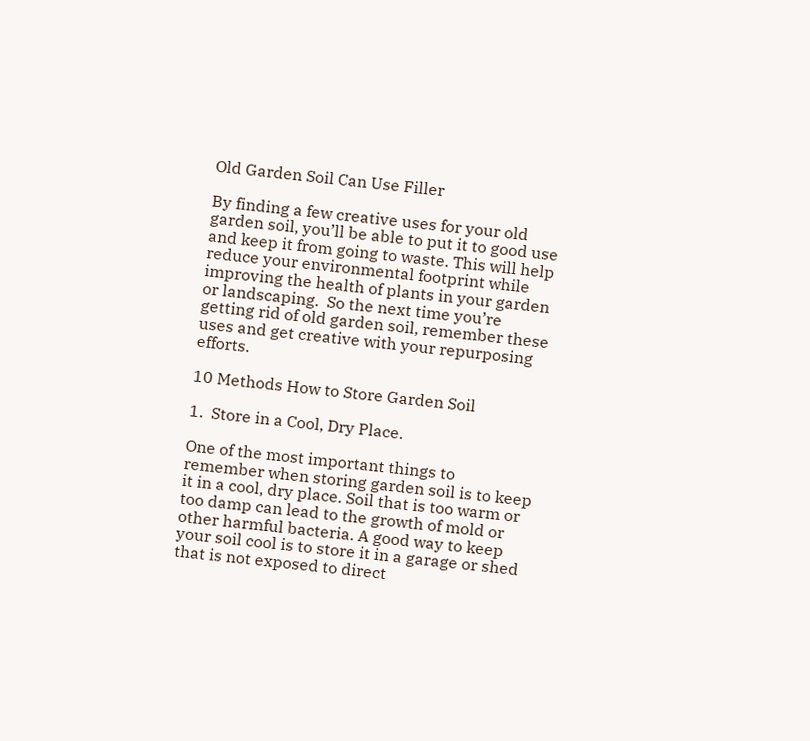Old Garden Soil Can Use Filler

By finding a few creative uses for your old garden soil, you’ll be able to put it to good use and keep it from going to waste. This will help reduce your environmental footprint while improving the health of plants in your garden or landscaping.  So the next time you’re getting rid of old garden soil, remember these uses and get creative with your repurposing efforts.

10 Methods How to Store Garden Soil

1.  Store in a Cool, Dry Place.

One of the most important things to remember when storing garden soil is to keep it in a cool, dry place. Soil that is too warm or too damp can lead to the growth of mold or other harmful bacteria. A good way to keep your soil cool is to store it in a garage or shed that is not exposed to direct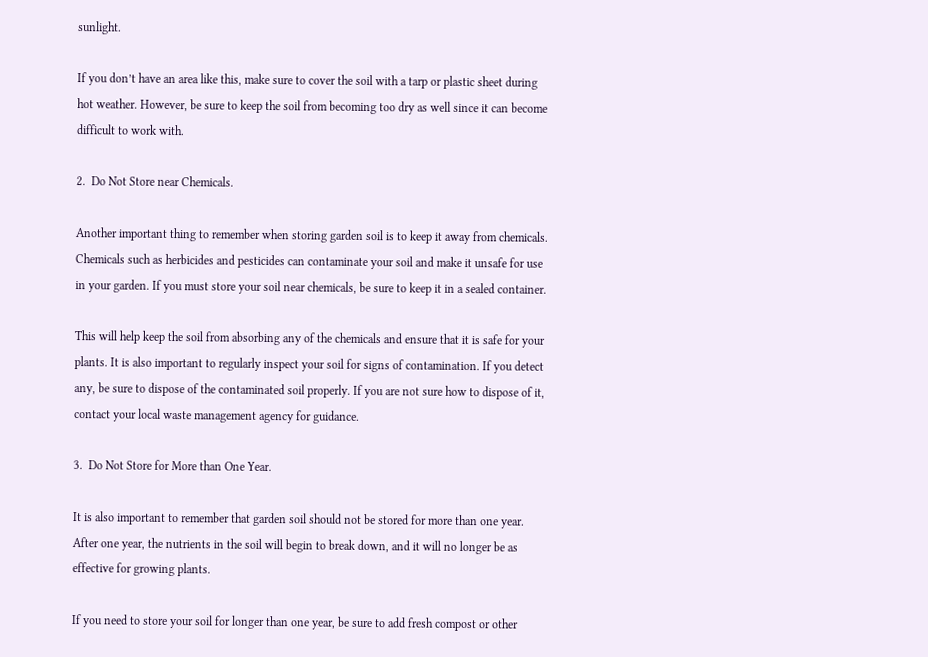sunlight.

If you don’t have an area like this, make sure to cover the soil with a tarp or plastic sheet during hot weather. However, be sure to keep the soil from becoming too dry as well since it can become difficult to work with.

2.  Do Not Store near Chemicals.

Another important thing to remember when storing garden soil is to keep it away from chemicals. Chemicals such as herbicides and pesticides can contaminate your soil and make it unsafe for use in your garden. If you must store your soil near chemicals, be sure to keep it in a sealed container.

This will help keep the soil from absorbing any of the chemicals and ensure that it is safe for your plants. It is also important to regularly inspect your soil for signs of contamination. If you detect any, be sure to dispose of the contaminated soil properly. If you are not sure how to dispose of it, contact your local waste management agency for guidance.

3.  Do Not Store for More than One Year.

It is also important to remember that garden soil should not be stored for more than one year. After one year, the nutrients in the soil will begin to break down, and it will no longer be as effective for growing plants.

If you need to store your soil for longer than one year, be sure to add fresh compost or other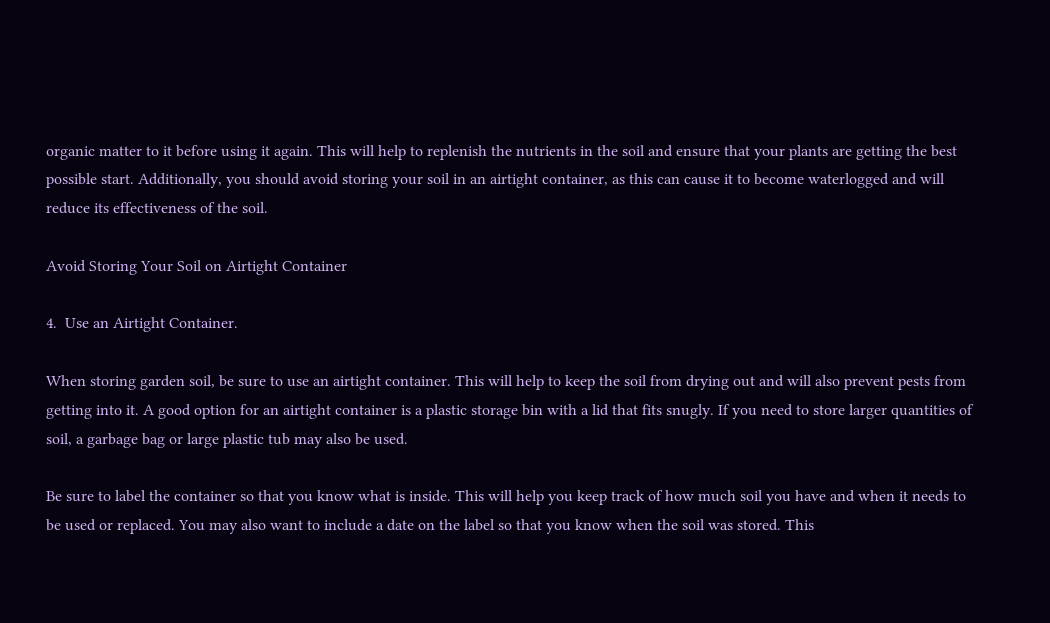organic matter to it before using it again. This will help to replenish the nutrients in the soil and ensure that your plants are getting the best possible start. Additionally, you should avoid storing your soil in an airtight container, as this can cause it to become waterlogged and will reduce its effectiveness of the soil.

Avoid Storing Your Soil on Airtight Container

4.  Use an Airtight Container.

When storing garden soil, be sure to use an airtight container. This will help to keep the soil from drying out and will also prevent pests from getting into it. A good option for an airtight container is a plastic storage bin with a lid that fits snugly. If you need to store larger quantities of soil, a garbage bag or large plastic tub may also be used.

Be sure to label the container so that you know what is inside. This will help you keep track of how much soil you have and when it needs to be used or replaced. You may also want to include a date on the label so that you know when the soil was stored. This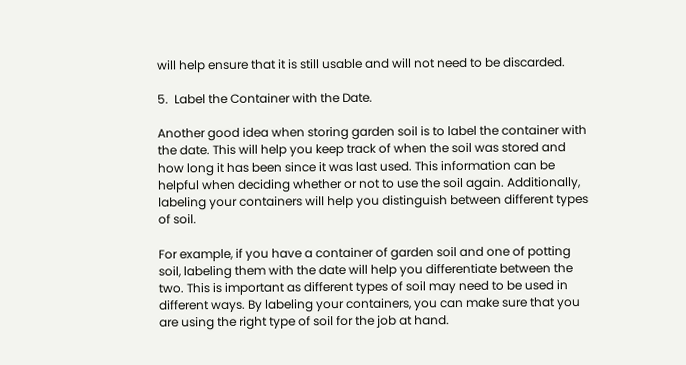will help ensure that it is still usable and will not need to be discarded.

5.  Label the Container with the Date.

Another good idea when storing garden soil is to label the container with the date. This will help you keep track of when the soil was stored and how long it has been since it was last used. This information can be helpful when deciding whether or not to use the soil again. Additionally, labeling your containers will help you distinguish between different types of soil.

For example, if you have a container of garden soil and one of potting soil, labeling them with the date will help you differentiate between the two. This is important as different types of soil may need to be used in different ways. By labeling your containers, you can make sure that you are using the right type of soil for the job at hand.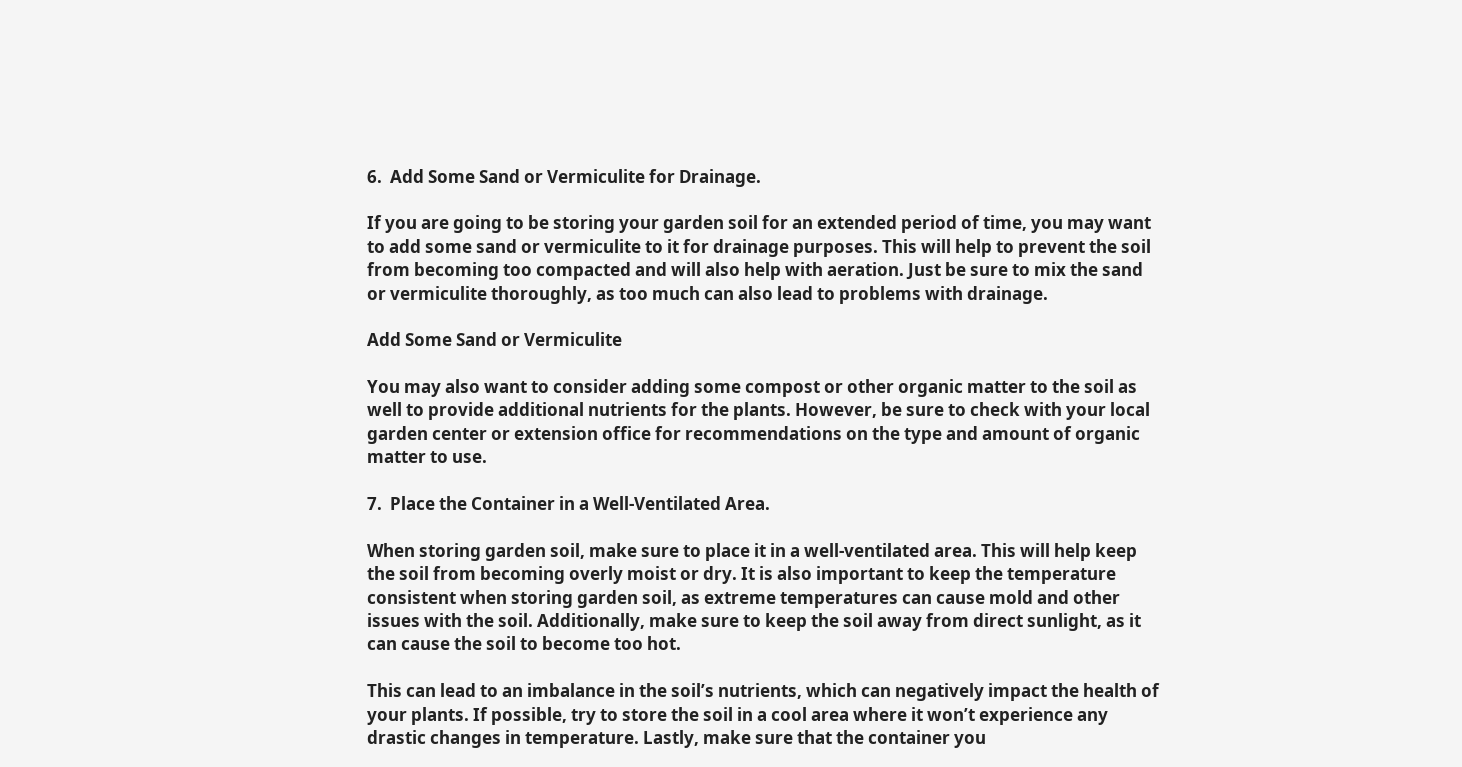6.  Add Some Sand or Vermiculite for Drainage.

If you are going to be storing your garden soil for an extended period of time, you may want to add some sand or vermiculite to it for drainage purposes. This will help to prevent the soil from becoming too compacted and will also help with aeration. Just be sure to mix the sand or vermiculite thoroughly, as too much can also lead to problems with drainage.

Add Some Sand or Vermiculite

You may also want to consider adding some compost or other organic matter to the soil as well to provide additional nutrients for the plants. However, be sure to check with your local garden center or extension office for recommendations on the type and amount of organic matter to use.

7.  Place the Container in a Well-Ventilated Area.

When storing garden soil, make sure to place it in a well-ventilated area. This will help keep the soil from becoming overly moist or dry. It is also important to keep the temperature consistent when storing garden soil, as extreme temperatures can cause mold and other issues with the soil. Additionally, make sure to keep the soil away from direct sunlight, as it can cause the soil to become too hot.

This can lead to an imbalance in the soil’s nutrients, which can negatively impact the health of your plants. If possible, try to store the soil in a cool area where it won’t experience any drastic changes in temperature. Lastly, make sure that the container you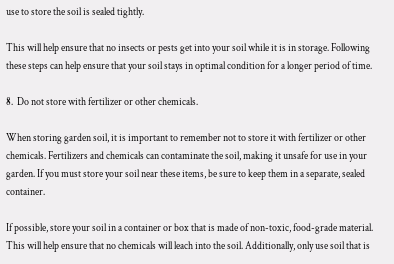use to store the soil is sealed tightly.

This will help ensure that no insects or pests get into your soil while it is in storage. Following these steps can help ensure that your soil stays in optimal condition for a longer period of time.

8.  Do not store with fertilizer or other chemicals.

When storing garden soil, it is important to remember not to store it with fertilizer or other chemicals. Fertilizers and chemicals can contaminate the soil, making it unsafe for use in your garden. If you must store your soil near these items, be sure to keep them in a separate, sealed container.

If possible, store your soil in a container or box that is made of non-toxic, food-grade material. This will help ensure that no chemicals will leach into the soil. Additionally, only use soil that is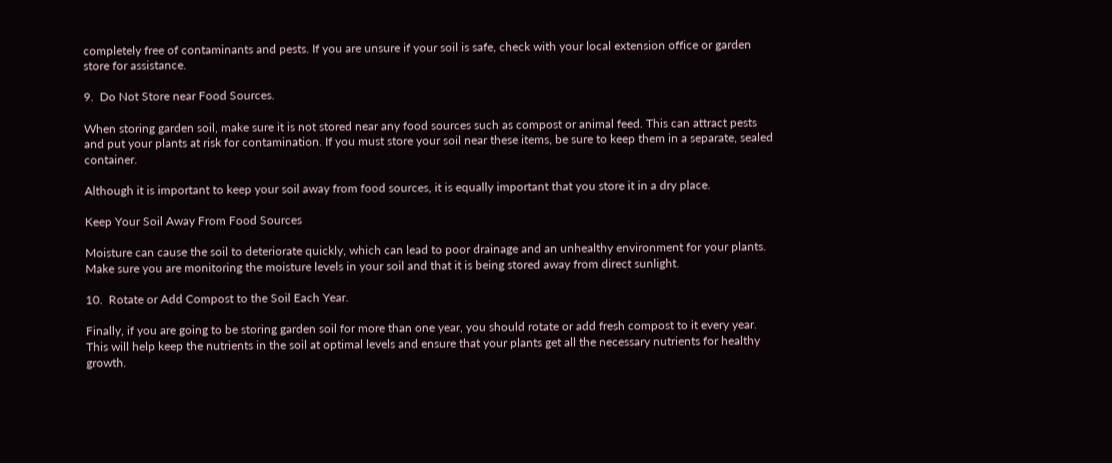completely free of contaminants and pests. If you are unsure if your soil is safe, check with your local extension office or garden store for assistance.

9.  Do Not Store near Food Sources.

When storing garden soil, make sure it is not stored near any food sources such as compost or animal feed. This can attract pests and put your plants at risk for contamination. If you must store your soil near these items, be sure to keep them in a separate, sealed container.

Although it is important to keep your soil away from food sources, it is equally important that you store it in a dry place.

Keep Your Soil Away From Food Sources

Moisture can cause the soil to deteriorate quickly, which can lead to poor drainage and an unhealthy environment for your plants. Make sure you are monitoring the moisture levels in your soil and that it is being stored away from direct sunlight.

10.  Rotate or Add Compost to the Soil Each Year.

Finally, if you are going to be storing garden soil for more than one year, you should rotate or add fresh compost to it every year. This will help keep the nutrients in the soil at optimal levels and ensure that your plants get all the necessary nutrients for healthy growth.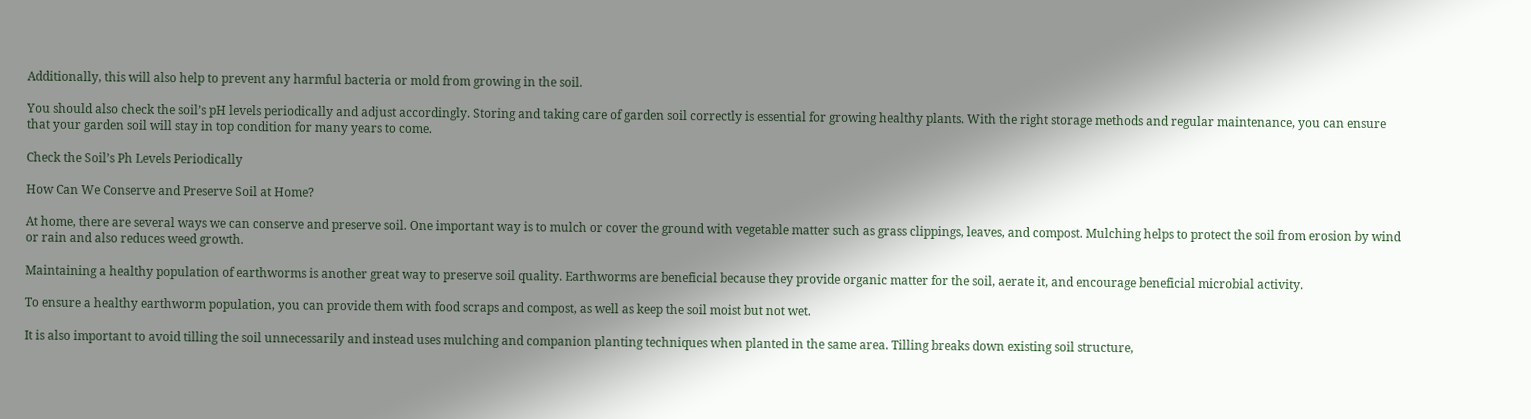Additionally, this will also help to prevent any harmful bacteria or mold from growing in the soil.

You should also check the soil’s pH levels periodically and adjust accordingly. Storing and taking care of garden soil correctly is essential for growing healthy plants. With the right storage methods and regular maintenance, you can ensure that your garden soil will stay in top condition for many years to come.

Check the Soil’s Ph Levels Periodically

How Can We Conserve and Preserve Soil at Home?

At home, there are several ways we can conserve and preserve soil. One important way is to mulch or cover the ground with vegetable matter such as grass clippings, leaves, and compost. Mulching helps to protect the soil from erosion by wind or rain and also reduces weed growth.

Maintaining a healthy population of earthworms is another great way to preserve soil quality. Earthworms are beneficial because they provide organic matter for the soil, aerate it, and encourage beneficial microbial activity.

To ensure a healthy earthworm population, you can provide them with food scraps and compost, as well as keep the soil moist but not wet.

It is also important to avoid tilling the soil unnecessarily and instead uses mulching and companion planting techniques when planted in the same area. Tilling breaks down existing soil structure,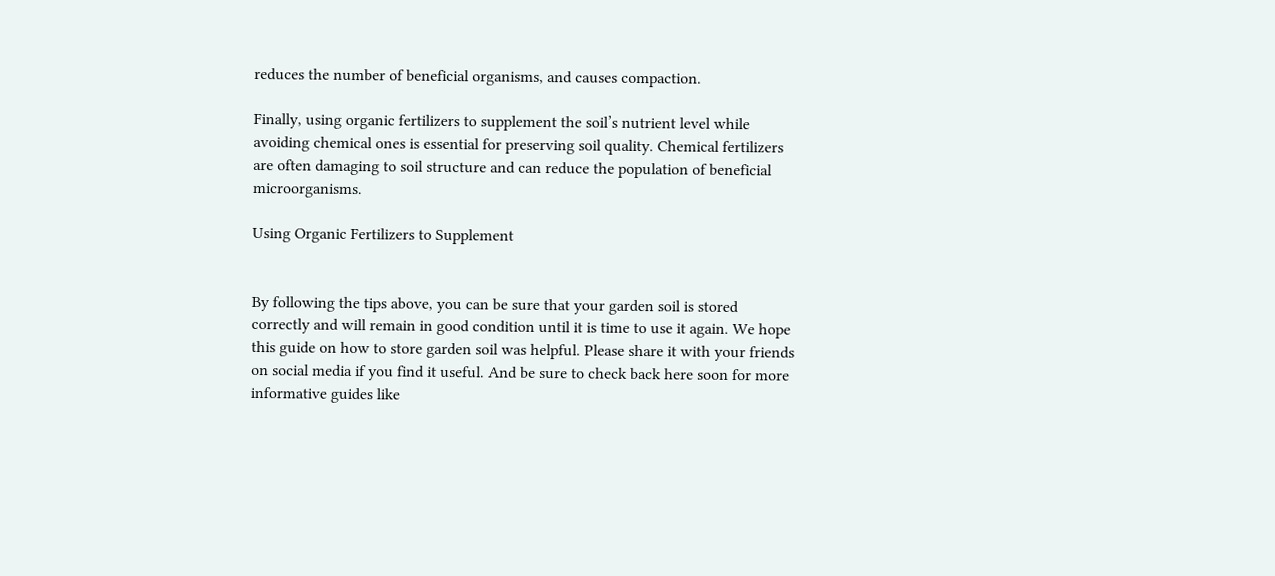reduces the number of beneficial organisms, and causes compaction.

Finally, using organic fertilizers to supplement the soil’s nutrient level while avoiding chemical ones is essential for preserving soil quality. Chemical fertilizers are often damaging to soil structure and can reduce the population of beneficial microorganisms.

Using Organic Fertilizers to Supplement


By following the tips above, you can be sure that your garden soil is stored correctly and will remain in good condition until it is time to use it again. We hope this guide on how to store garden soil was helpful. Please share it with your friends on social media if you find it useful. And be sure to check back here soon for more informative guides like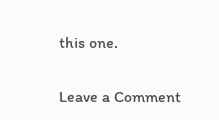this one.

Leave a Comment